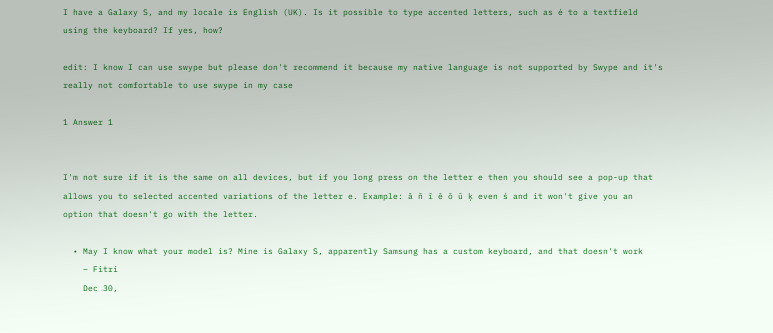I have a Galaxy S, and my locale is English (UK). Is it possible to type accented letters, such as é to a textfield using the keyboard? If yes, how?

edit: I know I can use swype but please don't recommend it because my native language is not supported by Swype and it's really not comfortable to use swype in my case

1 Answer 1


I'm not sure if it is the same on all devices, but if you long press on the letter e then you should see a pop-up that allows you to selected accented variations of the letter e. Example: ā ñ ī ē õ ū ķ even ś and it won't give you an option that doesn't go with the letter.

  • May I know what your model is? Mine is Galaxy S, apparently Samsung has a custom keyboard, and that doesn't work
    – Fitri
    Dec 30,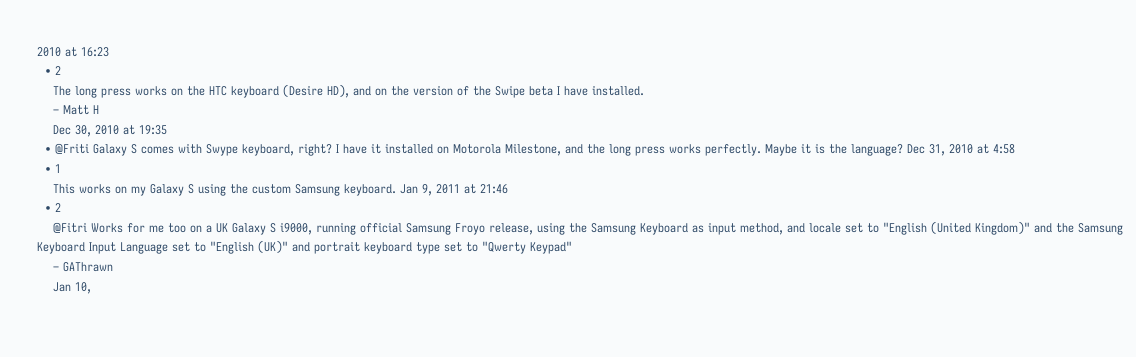2010 at 16:23
  • 2
    The long press works on the HTC keyboard (Desire HD), and on the version of the Swipe beta I have installed.
    – Matt H
    Dec 30, 2010 at 19:35
  • @Friti Galaxy S comes with Swype keyboard, right? I have it installed on Motorola Milestone, and the long press works perfectly. Maybe it is the language? Dec 31, 2010 at 4:58
  • 1
    This works on my Galaxy S using the custom Samsung keyboard. Jan 9, 2011 at 21:46
  • 2
    @Fitri Works for me too on a UK Galaxy S i9000, running official Samsung Froyo release, using the Samsung Keyboard as input method, and locale set to "English (United Kingdom)" and the Samsung Keyboard Input Language set to "English (UK)" and portrait keyboard type set to "Qwerty Keypad"
    – GAThrawn
    Jan 10,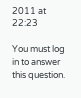2011 at 22:23

You must log in to answer this question.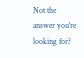Not the answer you're looking for?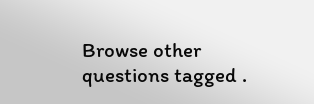Browse other questions tagged .